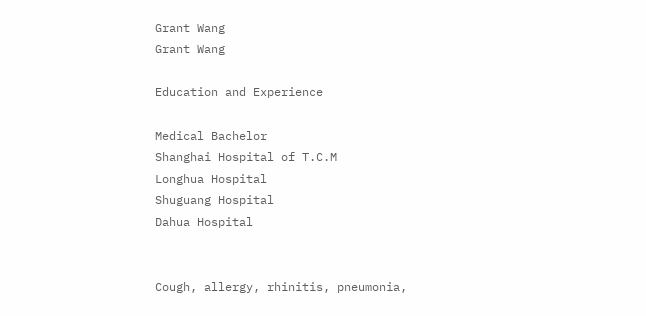Grant Wang
Grant Wang

Education and Experience

Medical Bachelor
Shanghai Hospital of T.C.M
Longhua Hospital
Shuguang Hospital
Dahua Hospital


Cough, allergy, rhinitis, pneumonia,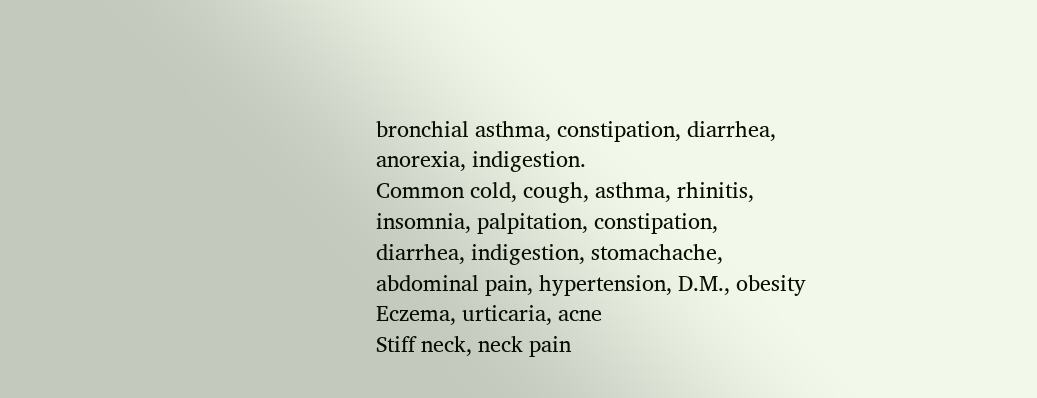bronchial asthma, constipation, diarrhea, anorexia, indigestion.
Common cold, cough, asthma, rhinitis, insomnia, palpitation, constipation,
diarrhea, indigestion, stomachache, abdominal pain, hypertension, D.M., obesity
Eczema, urticaria, acne
Stiff neck, neck pain